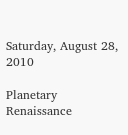Saturday, August 28, 2010

Planetary Renaissance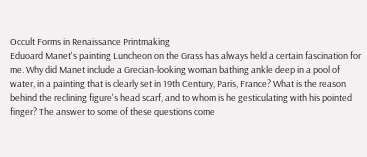Occult Forms in Renaissance Printmaking
Eduoard Manet's painting Luncheon on the Grass has always held a certain fascination for me. Why did Manet include a Grecian-looking woman bathing ankle deep in a pool of water, in a painting that is clearly set in 19th Century, Paris, France? What is the reason behind the reclining figure's head scarf, and to whom is he gesticulating with his pointed finger? The answer to some of these questions come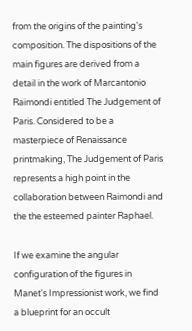from the origins of the painting's composition. The dispositions of the main figures are derived from a detail in the work of Marcantonio Raimondi entitled The Judgement of Paris. Considered to be a masterpiece of Renaissance printmaking, The Judgement of Paris represents a high point in the collaboration between Raimondi and the the esteemed painter Raphael.

If we examine the angular configuration of the figures in Manet's Impressionist work, we find a blueprint for an occult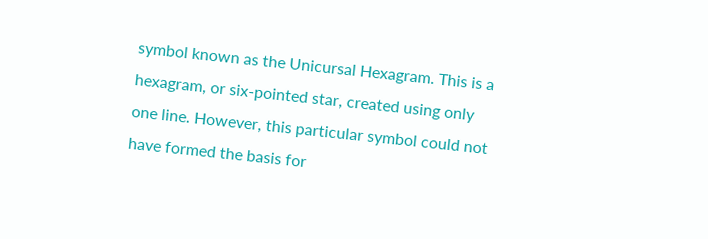symbol known as the Unicursal Hexagram. This is a hexagram, or six-pointed star, created using only one line. However, this particular symbol could not have formed the basis for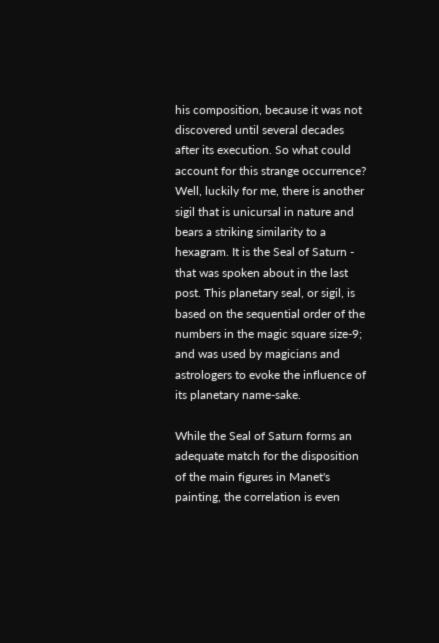his composition, because it was not discovered until several decades after its execution. So what could account for this strange occurrence? Well, luckily for me, there is another sigil that is unicursal in nature and bears a striking similarity to a hexagram. It is the Seal of Saturn - that was spoken about in the last post. This planetary seal, or sigil, is based on the sequential order of the numbers in the magic square size-9; and was used by magicians and astrologers to evoke the influence of its planetary name-sake.

While the Seal of Saturn forms an adequate match for the disposition of the main figures in Manet's painting, the correlation is even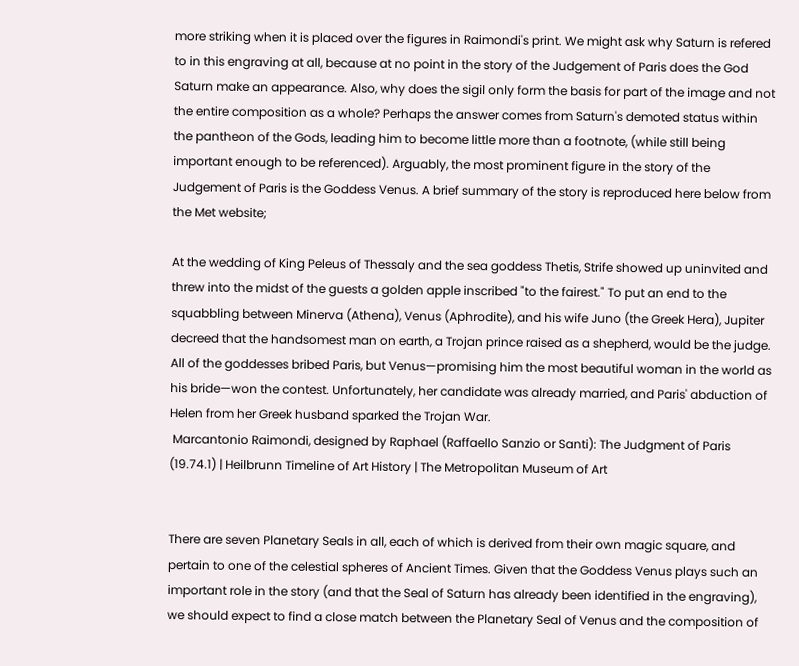more striking when it is placed over the figures in Raimondi's print. We might ask why Saturn is refered to in this engraving at all, because at no point in the story of the Judgement of Paris does the God Saturn make an appearance. Also, why does the sigil only form the basis for part of the image and not the entire composition as a whole? Perhaps the answer comes from Saturn's demoted status within the pantheon of the Gods, leading him to become little more than a footnote, (while still being important enough to be referenced). Arguably, the most prominent figure in the story of the Judgement of Paris is the Goddess Venus. A brief summary of the story is reproduced here below from the Met website;

At the wedding of King Peleus of Thessaly and the sea goddess Thetis, Strife showed up uninvited and threw into the midst of the guests a golden apple inscribed "to the fairest." To put an end to the squabbling between Minerva (Athena), Venus (Aphrodite), and his wife Juno (the Greek Hera), Jupiter decreed that the handsomest man on earth, a Trojan prince raised as a shepherd, would be the judge. All of the goddesses bribed Paris, but Venus—promising him the most beautiful woman in the world as his bride—won the contest. Unfortunately, her candidate was already married, and Paris' abduction of Helen from her Greek husband sparked the Trojan War.
 Marcantonio Raimondi, designed by Raphael (Raffaello Sanzio or Santi): The Judgment of Paris (19.74.1) | Heilbrunn Timeline of Art History | The Metropolitan Museum of Art


There are seven Planetary Seals in all, each of which is derived from their own magic square, and pertain to one of the celestial spheres of Ancient Times. Given that the Goddess Venus plays such an important role in the story (and that the Seal of Saturn has already been identified in the engraving), we should expect to find a close match between the Planetary Seal of Venus and the composition of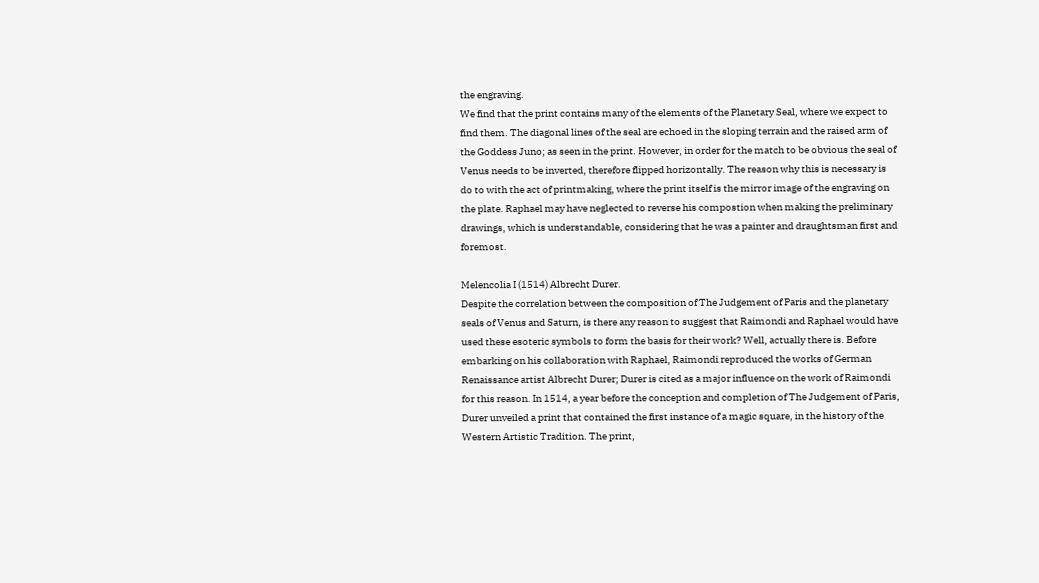the engraving.
We find that the print contains many of the elements of the Planetary Seal, where we expect to find them. The diagonal lines of the seal are echoed in the sloping terrain and the raised arm of the Goddess Juno; as seen in the print. However, in order for the match to be obvious the seal of Venus needs to be inverted, therefore flipped horizontally. The reason why this is necessary is do to with the act of printmaking, where the print itself is the mirror image of the engraving on the plate. Raphael may have neglected to reverse his compostion when making the preliminary drawings, which is understandable, considering that he was a painter and draughtsman first and foremost.

Melencolia I (1514) Albrecht Durer.
Despite the correlation between the composition of The Judgement of Paris and the planetary seals of Venus and Saturn, is there any reason to suggest that Raimondi and Raphael would have used these esoteric symbols to form the basis for their work? Well, actually there is. Before embarking on his collaboration with Raphael, Raimondi reproduced the works of German Renaissance artist Albrecht Durer; Durer is cited as a major influence on the work of Raimondi for this reason. In 1514, a year before the conception and completion of The Judgement of Paris, Durer unveiled a print that contained the first instance of a magic square, in the history of the Western Artistic Tradition. The print,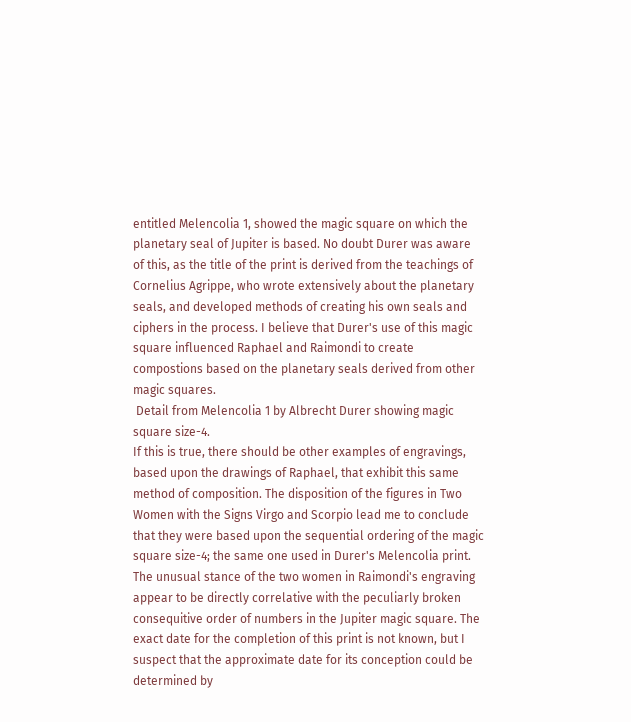entitled Melencolia 1, showed the magic square on which the planetary seal of Jupiter is based. No doubt Durer was aware of this, as the title of the print is derived from the teachings of Cornelius Agrippe, who wrote extensively about the planetary seals, and developed methods of creating his own seals and ciphers in the process. I believe that Durer's use of this magic square influenced Raphael and Raimondi to create compostions based on the planetary seals derived from other magic squares.
 Detail from Melencolia 1 by Albrecht Durer showing magic square size-4.
If this is true, there should be other examples of engravings, based upon the drawings of Raphael, that exhibit this same method of composition. The disposition of the figures in Two Women with the Signs Virgo and Scorpio lead me to conclude that they were based upon the sequential ordering of the magic square size-4; the same one used in Durer's Melencolia print. The unusual stance of the two women in Raimondi's engraving appear to be directly correlative with the peculiarly broken consequitive order of numbers in the Jupiter magic square. The exact date for the completion of this print is not known, but I suspect that the approximate date for its conception could be determined by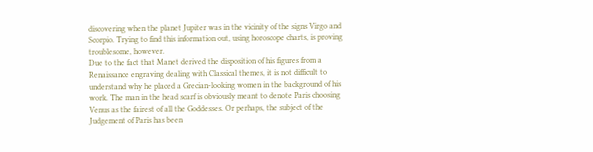discovering when the planet Jupiter was in the vicinity of the signs Virgo and Scorpio. Trying to find this information out, using horoscope charts, is proving troublesome, however.
Due to the fact that Manet derived the disposition of his figures from a Renaissance engraving dealing with Classical themes, it is not difficult to understand why he placed a Grecian-looking women in the background of his work. The man in the head scarf is obviously meant to denote Paris choosing Venus as the fairest of all the Goddesses. Or perhaps, the subject of the Judgement of Paris has been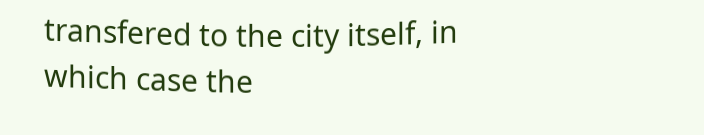transfered to the city itself, in which case the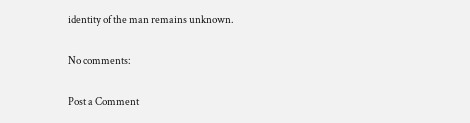identity of the man remains unknown.

No comments:

Post a Comment